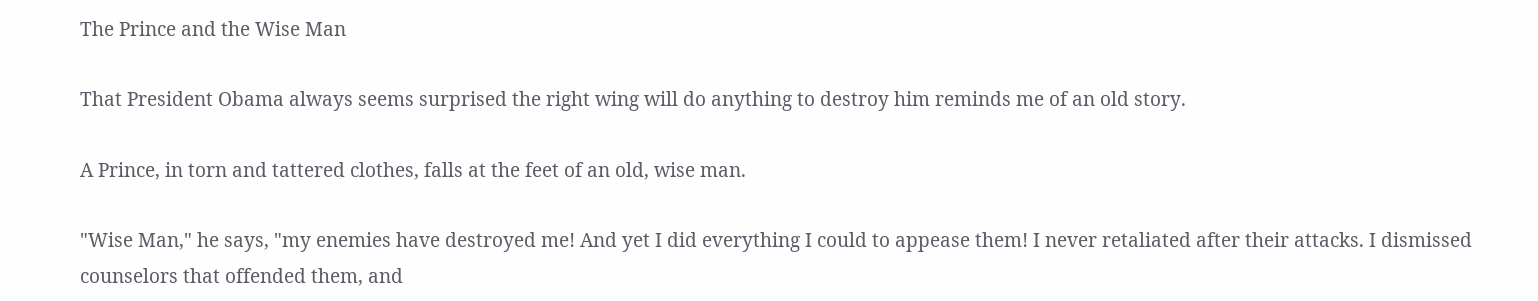The Prince and the Wise Man

That President Obama always seems surprised the right wing will do anything to destroy him reminds me of an old story.

A Prince, in torn and tattered clothes, falls at the feet of an old, wise man.

"Wise Man," he says, "my enemies have destroyed me! And yet I did everything I could to appease them! I never retaliated after their attacks. I dismissed counselors that offended them, and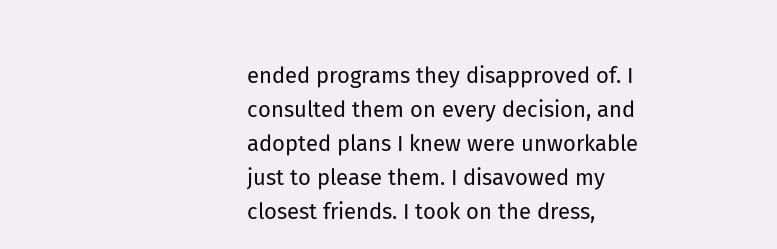ended programs they disapproved of. I consulted them on every decision, and adopted plans I knew were unworkable just to please them. I disavowed my closest friends. I took on the dress,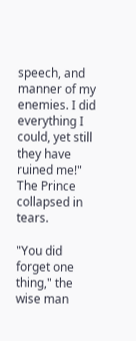speech, and manner of my enemies. I did everything I could, yet still they have ruined me!" The Prince collapsed in tears.

"You did forget one thing," the wise man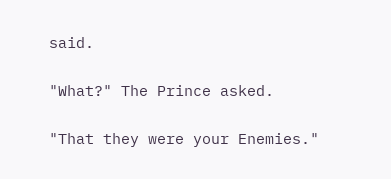said.

"What?" The Prince asked.

"That they were your Enemies."